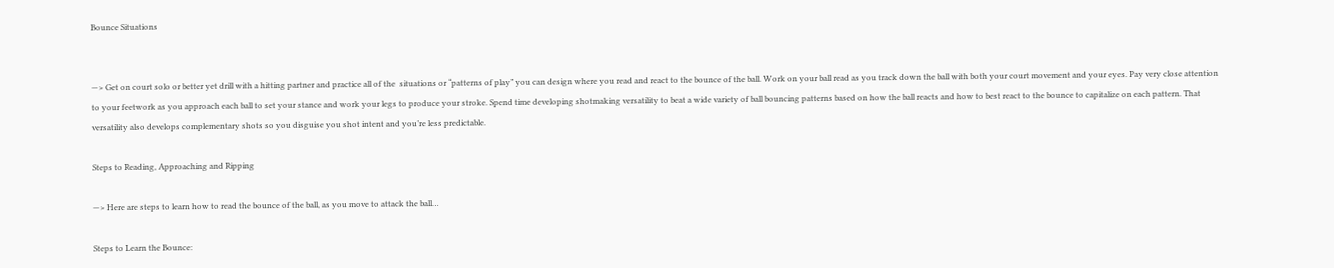Bounce Situations


—> Get on court solo or better yet drill with a hitting partner and practice all of the  situations or “patterns of play” you can design where you read and react to the bounce of the ball. Work on your ball read as you track down the ball with both your court movement and your eyes. Pay very close attention to your feetwork as you approach each ball to set your stance and work your legs to produce your stroke. Spend time developing shotmaking versatility to beat a wide variety of ball bouncing patterns based on how the ball reacts and how to best react to the bounce to capitalize on each pattern. That versatility also develops complementary shots so you disguise you shot intent and you’re less predictable.

Steps to Reading, Approaching and Ripping

—> Here are steps to learn how to read the bounce of the ball, as you move to attack the ball…

Steps to Learn the Bounce: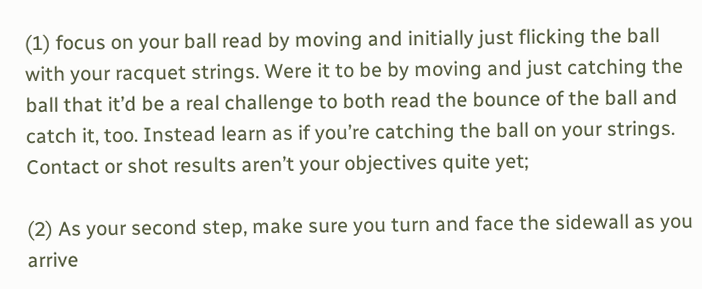(1) focus on your ball read by moving and initially just flicking the ball with your racquet strings. Were it to be by moving and just catching the ball that it’d be a real challenge to both read the bounce of the ball and catch it, too. Instead learn as if you’re catching the ball on your strings. Contact or shot results aren’t your objectives quite yet;

(2) As your second step, make sure you turn and face the sidewall as you arrive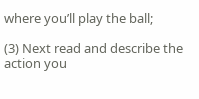where you’ll play the ball;

(3) Next read and describe the action you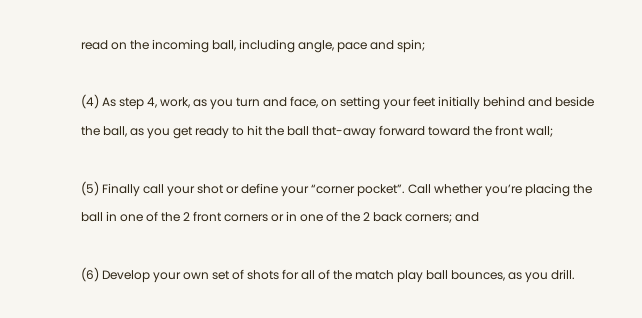read on the incoming ball, including angle, pace and spin;

(4) As step 4, work, as you turn and face, on setting your feet initially behind and beside the ball, as you get ready to hit the ball that-away forward toward the front wall;

(5) Finally call your shot or define your “corner pocket”. Call whether you’re placing the ball in one of the 2 front corners or in one of the 2 back corners; and

(6) Develop your own set of shots for all of the match play ball bounces, as you drill.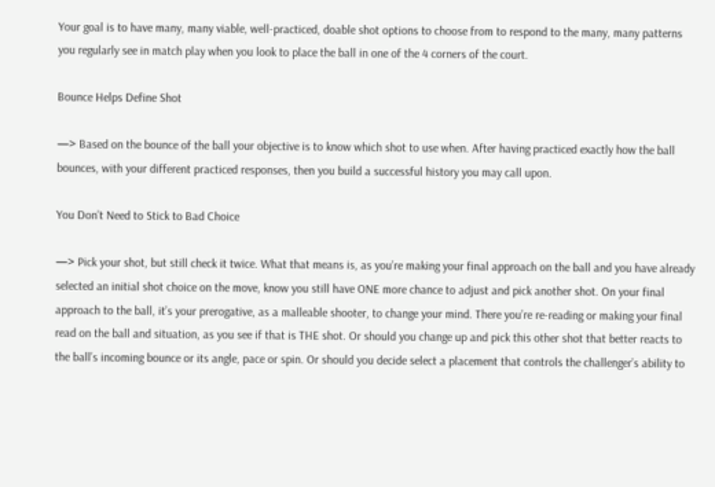Your goal is to have many, many viable, well-practiced, doable shot options to choose from to respond to the many, many patterns you regularly see in match play when you look to place the ball in one of the 4 corners of the court.

Bounce Helps Define Shot

—> Based on the bounce of the ball your objective is to know which shot to use when. After having practiced exactly how the ball bounces, with your different practiced responses, then you build a successful history you may call upon.

You Don’t Need to Stick to Bad Choice

—> Pick your shot, but still check it twice. What that means is, as you’re making your final approach on the ball and you have already selected an initial shot choice on the move, know you still have ONE more chance to adjust and pick another shot. On your final approach to the ball, it’s your prerogative, as a malleable shooter, to change your mind. There you’re re-reading or making your final read on the ball and situation, as you see if that is THE shot. Or should you change up and pick this other shot that better reacts to the ball’s incoming bounce or its angle, pace or spin. Or should you decide select a placement that controls the challenger’s ability to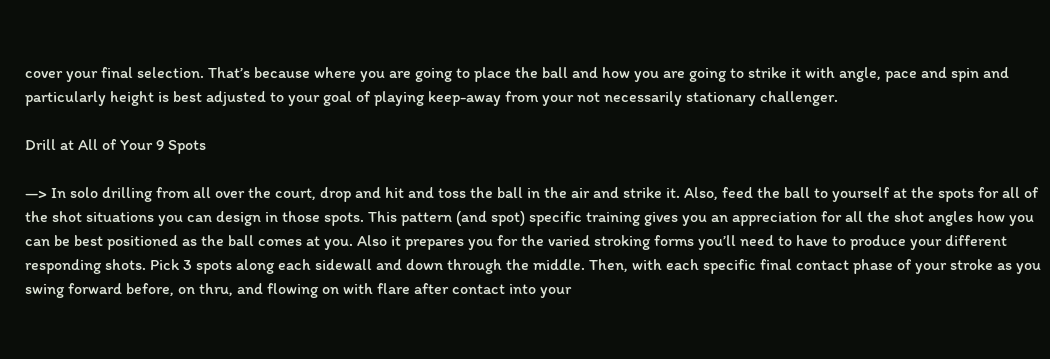cover your final selection. That’s because where you are going to place the ball and how you are going to strike it with angle, pace and spin and particularly height is best adjusted to your goal of playing keep-away from your not necessarily stationary challenger.

Drill at All of Your 9 Spots

—> In solo drilling from all over the court, drop and hit and toss the ball in the air and strike it. Also, feed the ball to yourself at the spots for all of the shot situations you can design in those spots. This pattern (and spot) specific training gives you an appreciation for all the shot angles how you can be best positioned as the ball comes at you. Also it prepares you for the varied stroking forms you’ll need to have to produce your different responding shots. Pick 3 spots along each sidewall and down through the middle. Then, with each specific final contact phase of your stroke as you swing forward before, on thru, and flowing on with flare after contact into your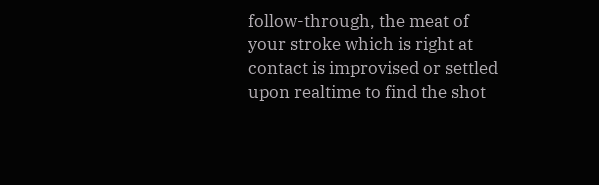follow-through, the meat of your stroke which is right at contact is improvised or settled upon realtime to find the shot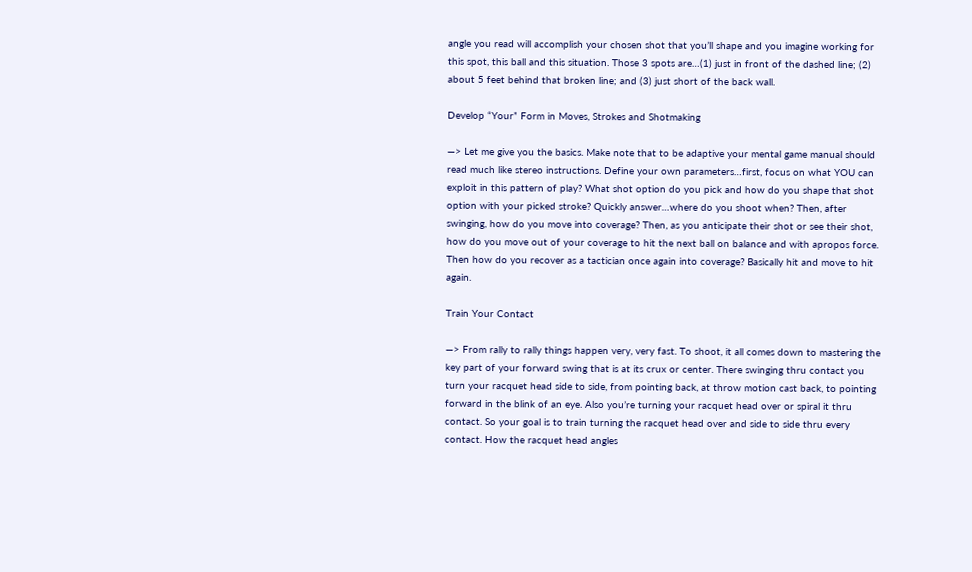angle you read will accomplish your chosen shot that you’ll shape and you imagine working for this spot, this ball and this situation. Those 3 spots are…(1) just in front of the dashed line; (2) about 5 feet behind that broken line; and (3) just short of the back wall.

Develop “Your” Form in Moves, Strokes and Shotmaking

—> Let me give you the basics. Make note that to be adaptive your mental game manual should read much like stereo instructions. Define your own parameters…first, focus on what YOU can exploit in this pattern of play? What shot option do you pick and how do you shape that shot option with your picked stroke? Quickly answer…where do you shoot when? Then, after swinging, how do you move into coverage? Then, as you anticipate their shot or see their shot, how do you move out of your coverage to hit the next ball on balance and with apropos force. Then how do you recover as a tactician once again into coverage? Basically hit and move to hit again.

Train Your Contact

—> From rally to rally things happen very, very fast. To shoot, it all comes down to mastering the key part of your forward swing that is at its crux or center. There swinging thru contact you turn your racquet head side to side, from pointing back, at throw motion cast back, to pointing forward in the blink of an eye. Also you’re turning your racquet head over or spiral it thru contact. So your goal is to train turning the racquet head over and side to side thru every contact. How the racquet head angles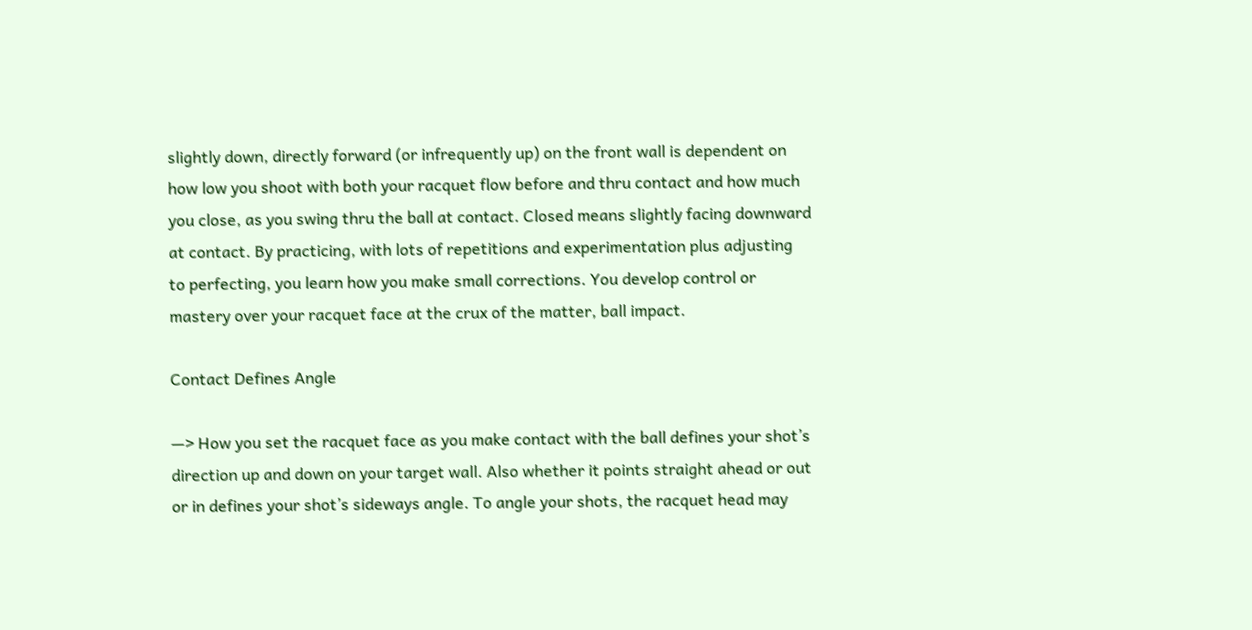slightly down, directly forward (or infrequently up) on the front wall is dependent on how low you shoot with both your racquet flow before and thru contact and how much you close, as you swing thru the ball at contact. Closed means slightly facing downward at contact. By practicing, with lots of repetitions and experimentation plus adjusting to perfecting, you learn how you make small corrections. You develop control or mastery over your racquet face at the crux of the matter, ball impact.

Contact Defines Angle

—> How you set the racquet face as you make contact with the ball defines your shot’s direction up and down on your target wall. Also whether it points straight ahead or out or in defines your shot’s sideways angle. To angle your shots, the racquet head may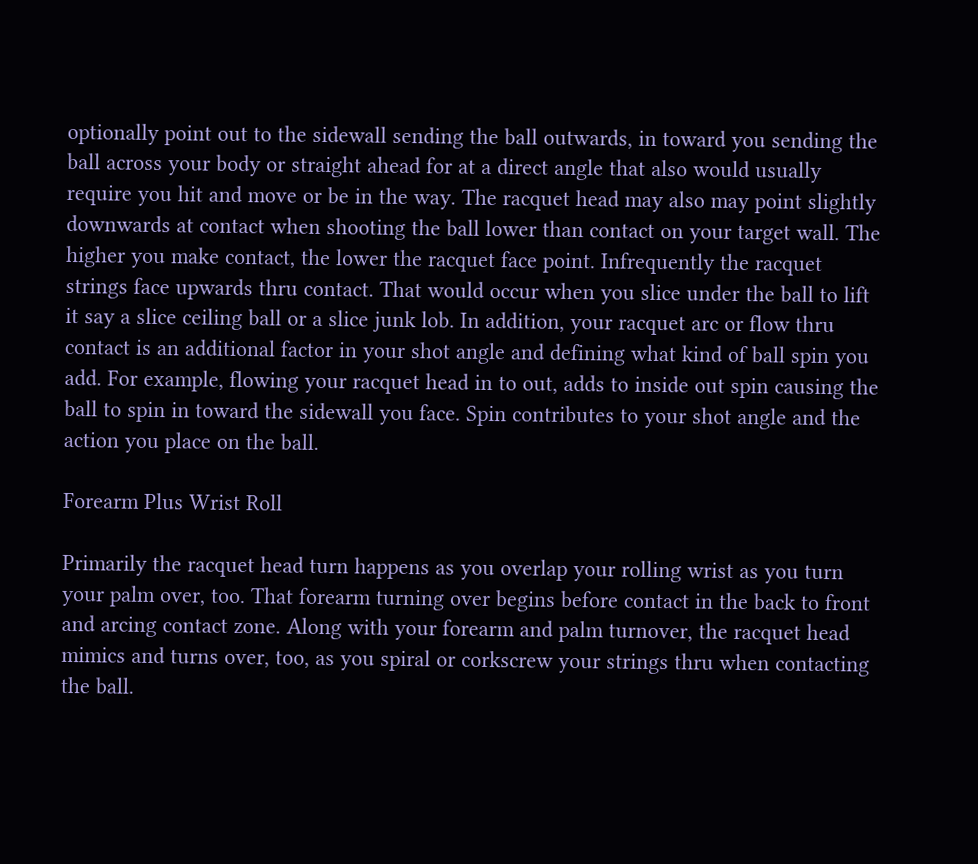optionally point out to the sidewall sending the ball outwards, in toward you sending the ball across your body or straight ahead for at a direct angle that also would usually require you hit and move or be in the way. The racquet head may also may point slightly downwards at contact when shooting the ball lower than contact on your target wall. The higher you make contact, the lower the racquet face point. Infrequently the racquet strings face upwards thru contact. That would occur when you slice under the ball to lift it say a slice ceiling ball or a slice junk lob. In addition, your racquet arc or flow thru contact is an additional factor in your shot angle and defining what kind of ball spin you add. For example, flowing your racquet head in to out, adds to inside out spin causing the ball to spin in toward the sidewall you face. Spin contributes to your shot angle and the action you place on the ball.

Forearm Plus Wrist Roll

Primarily the racquet head turn happens as you overlap your rolling wrist as you turn your palm over, too. That forearm turning over begins before contact in the back to front and arcing contact zone. Along with your forearm and palm turnover, the racquet head mimics and turns over, too, as you spiral or corkscrew your strings thru when contacting the ball.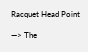Racquet Head Point

—> The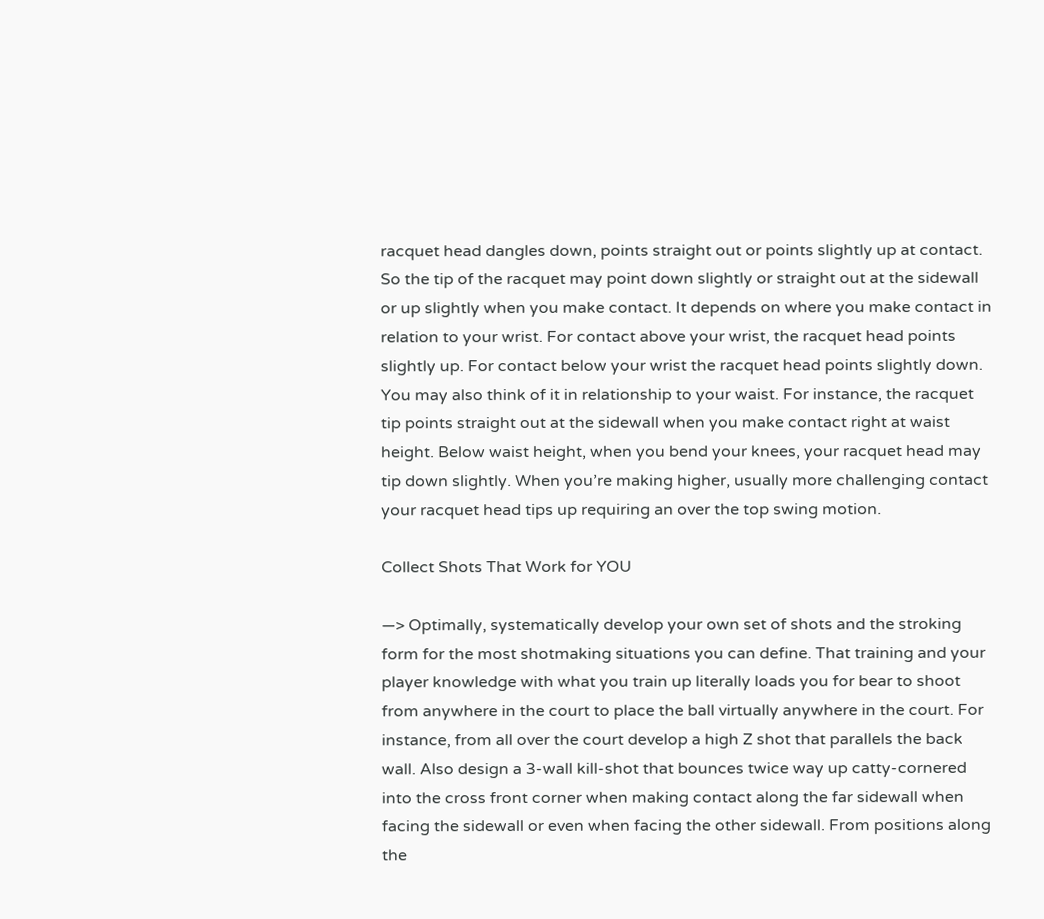racquet head dangles down, points straight out or points slightly up at contact. So the tip of the racquet may point down slightly or straight out at the sidewall or up slightly when you make contact. It depends on where you make contact in relation to your wrist. For contact above your wrist, the racquet head points slightly up. For contact below your wrist the racquet head points slightly down. You may also think of it in relationship to your waist. For instance, the racquet tip points straight out at the sidewall when you make contact right at waist height. Below waist height, when you bend your knees, your racquet head may tip down slightly. When you’re making higher, usually more challenging contact your racquet head tips up requiring an over the top swing motion.

Collect Shots That Work for YOU

—> Optimally, systematically develop your own set of shots and the stroking form for the most shotmaking situations you can define. That training and your player knowledge with what you train up literally loads you for bear to shoot from anywhere in the court to place the ball virtually anywhere in the court. For instance, from all over the court develop a high Z shot that parallels the back wall. Also design a 3-wall kill-shot that bounces twice way up catty-cornered into the cross front corner when making contact along the far sidewall when facing the sidewall or even when facing the other sidewall. From positions along the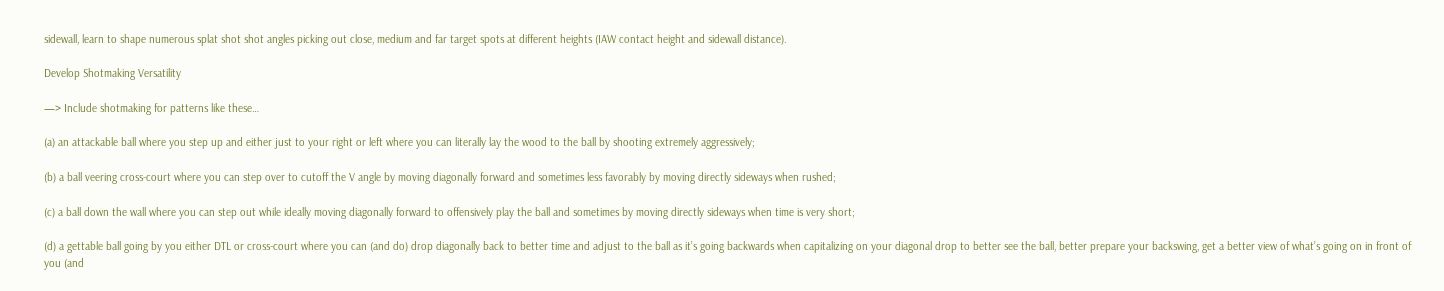sidewall, learn to shape numerous splat shot shot angles picking out close, medium and far target spots at different heights (IAW contact height and sidewall distance).

Develop Shotmaking Versatility

—> Include shotmaking for patterns like these…

(a) an attackable ball where you step up and either just to your right or left where you can literally lay the wood to the ball by shooting extremely aggressively;

(b) a ball veering cross-court where you can step over to cutoff the V angle by moving diagonally forward and sometimes less favorably by moving directly sideways when rushed;

(c) a ball down the wall where you can step out while ideally moving diagonally forward to offensively play the ball and sometimes by moving directly sideways when time is very short;

(d) a gettable ball going by you either DTL or cross-court where you can (and do) drop diagonally back to better time and adjust to the ball as it’s going backwards when capitalizing on your diagonal drop to better see the ball, better prepare your backswing, get a better view of what’s going on in front of you (and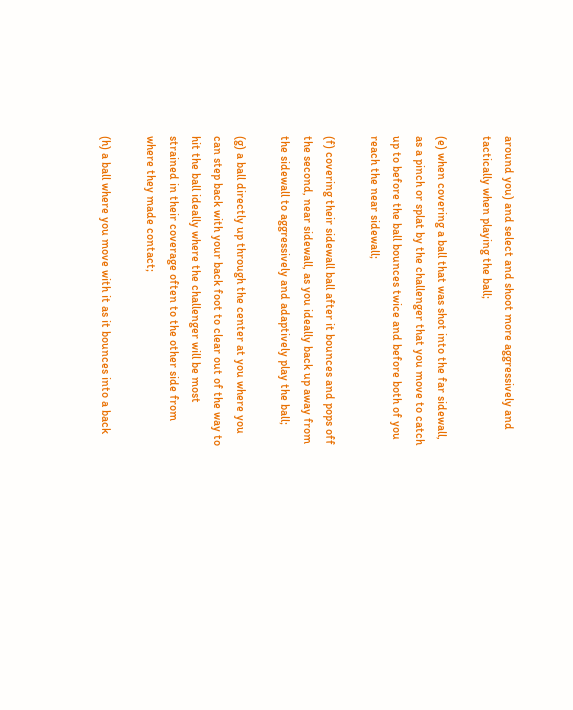around you) and select and shoot more aggressively and tactically when playing the ball;

(e) when covering a ball that was shot into the far sidewall, as a pinch or splat by the challenger that you move to catch up to before the ball bounces twice and before both of you reach the near sidewall;

(f) covering their sidewall ball after it bounces and pops off the second, near sidewall, as you ideally back up away from the sidewall to aggressively and adaptively play the ball;

(g) a ball directly up through the center at you where you can step back with your back foot to clear out of the way to hit the ball ideally where the challenger will be most strained in their coverage often to the other side from where they made contact;

(h) a ball where you move with it as it bounces into a back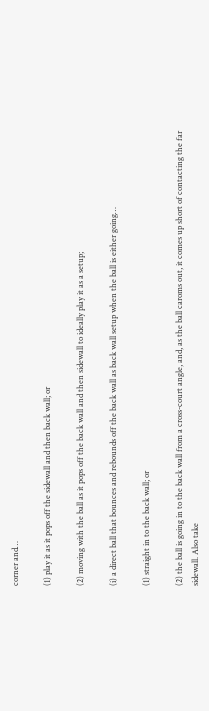corner and…

(1) play it as it pops off the sidewall and then back wall; or

(2) moving with the ball as it pops off the back wall and then sidewall to ideally play it as a setup;

(i) a direct ball that bounces and rebounds off the back wall as back wall setup when the ball is either going…

(1) straight in to the back wall; or

(2) the ball is going in to the back wall from a cross-court angle, and, as the ball caroms out, it comes up short of contacting the far sidewall. Also take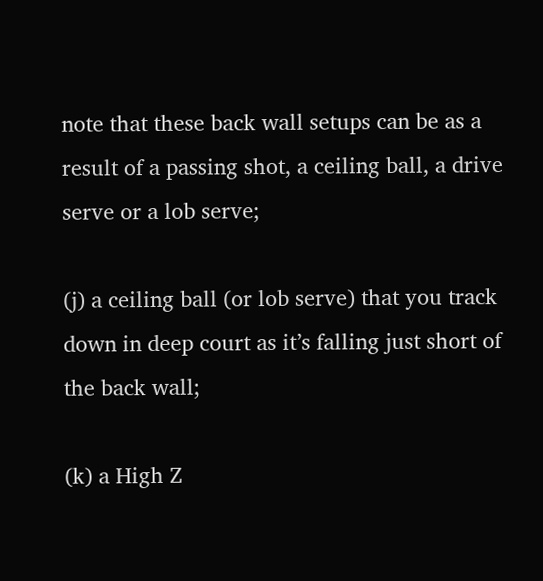note that these back wall setups can be as a result of a passing shot, a ceiling ball, a drive serve or a lob serve;

(j) a ceiling ball (or lob serve) that you track down in deep court as it’s falling just short of the back wall;

(k) a High Z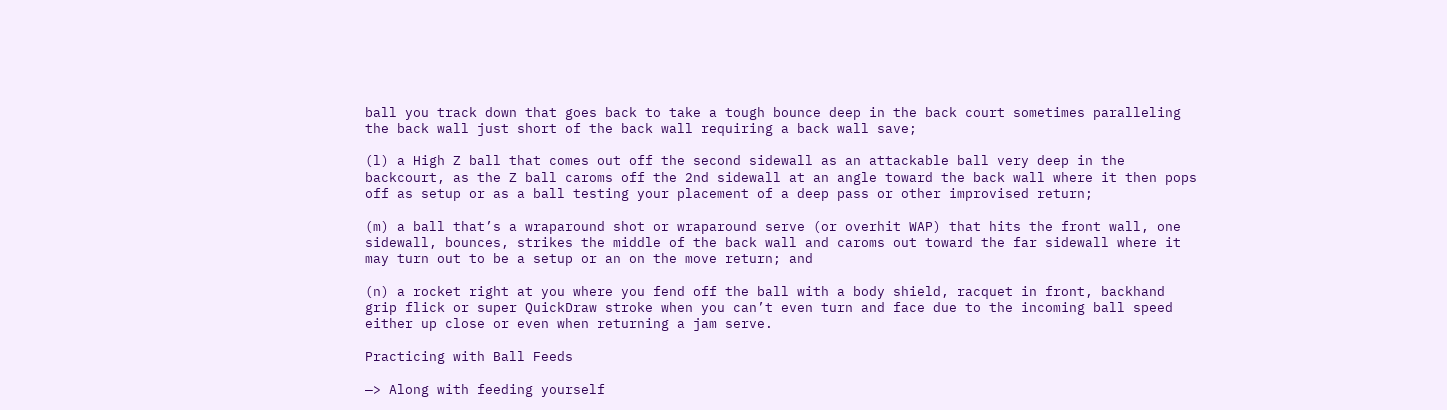ball you track down that goes back to take a tough bounce deep in the back court sometimes paralleling the back wall just short of the back wall requiring a back wall save;

(l) a High Z ball that comes out off the second sidewall as an attackable ball very deep in the backcourt, as the Z ball caroms off the 2nd sidewall at an angle toward the back wall where it then pops off as setup or as a ball testing your placement of a deep pass or other improvised return;

(m) a ball that’s a wraparound shot or wraparound serve (or overhit WAP) that hits the front wall, one sidewall, bounces, strikes the middle of the back wall and caroms out toward the far sidewall where it may turn out to be a setup or an on the move return; and

(n) a rocket right at you where you fend off the ball with a body shield, racquet in front, backhand grip flick or super QuickDraw stroke when you can’t even turn and face due to the incoming ball speed either up close or even when returning a jam serve.

Practicing with Ball Feeds

—> Along with feeding yourself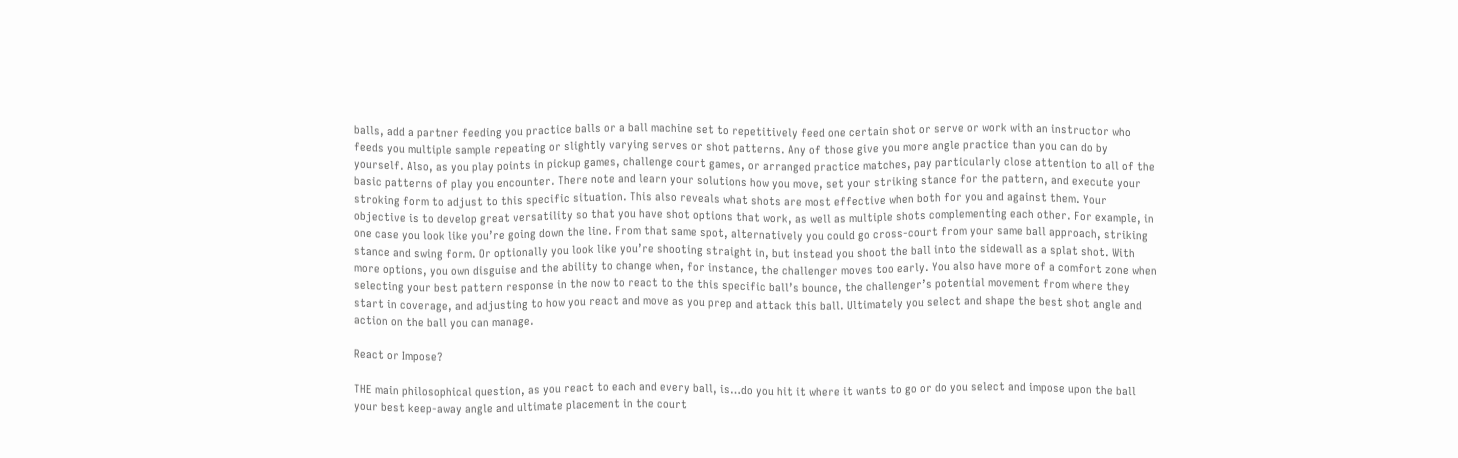balls, add a partner feeding you practice balls or a ball machine set to repetitively feed one certain shot or serve or work with an instructor who feeds you multiple sample repeating or slightly varying serves or shot patterns. Any of those give you more angle practice than you can do by yourself. Also, as you play points in pickup games, challenge court games, or arranged practice matches, pay particularly close attention to all of the basic patterns of play you encounter. There note and learn your solutions how you move, set your striking stance for the pattern, and execute your stroking form to adjust to this specific situation. This also reveals what shots are most effective when both for you and against them. Your objective is to develop great versatility so that you have shot options that work, as well as multiple shots complementing each other. For example, in one case you look like you’re going down the line. From that same spot, alternatively you could go cross-court from your same ball approach, striking stance and swing form. Or optionally you look like you’re shooting straight in, but instead you shoot the ball into the sidewall as a splat shot. With more options, you own disguise and the ability to change when, for instance, the challenger moves too early. You also have more of a comfort zone when selecting your best pattern response in the now to react to the this specific ball’s bounce, the challenger’s potential movement from where they start in coverage, and adjusting to how you react and move as you prep and attack this ball. Ultimately you select and shape the best shot angle and action on the ball you can manage.

React or Impose?

THE main philosophical question, as you react to each and every ball, is…do you hit it where it wants to go or do you select and impose upon the ball your best keep-away angle and ultimate placement in the court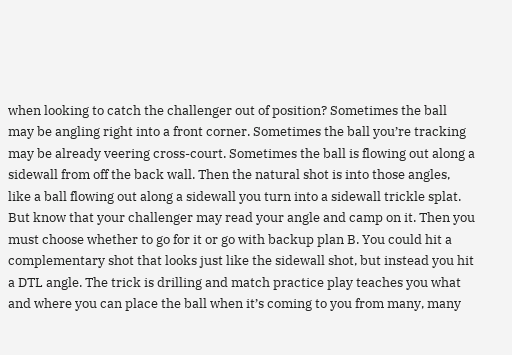when looking to catch the challenger out of position? Sometimes the ball may be angling right into a front corner. Sometimes the ball you’re tracking may be already veering cross-court. Sometimes the ball is flowing out along a sidewall from off the back wall. Then the natural shot is into those angles, like a ball flowing out along a sidewall you turn into a sidewall trickle splat. But know that your challenger may read your angle and camp on it. Then you must choose whether to go for it or go with backup plan B. You could hit a complementary shot that looks just like the sidewall shot, but instead you hit a DTL angle. The trick is drilling and match practice play teaches you what and where you can place the ball when it’s coming to you from many, many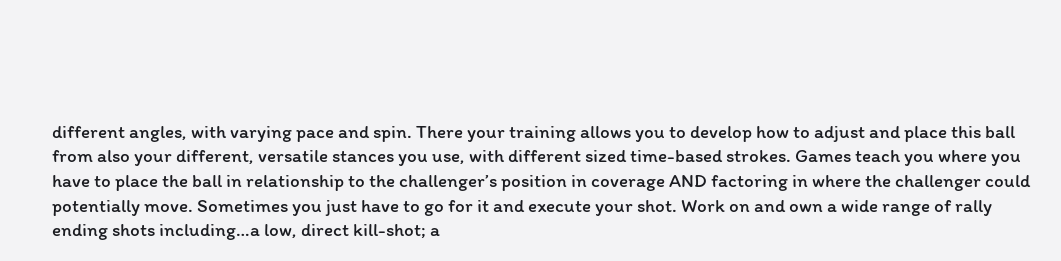different angles, with varying pace and spin. There your training allows you to develop how to adjust and place this ball from also your different, versatile stances you use, with different sized time-based strokes. Games teach you where you have to place the ball in relationship to the challenger’s position in coverage AND factoring in where the challenger could potentially move. Sometimes you just have to go for it and execute your shot. Work on and own a wide range of rally ending shots including…a low, direct kill-shot; a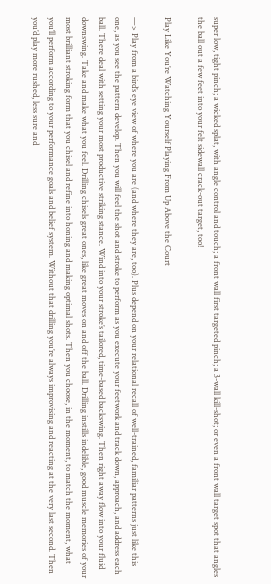super low, tight pinch; a wicked splat, with angle control and touch; a front wall first targeted pinch; a 3-wall kill-shot; or even a front wall target spot that angles the ball out a few feet into your felt sidewall crack-out target, too!

Play Like You’re Watching Yourself Playing From Up Above the Court

—> Play from a bird’s eye view of where you are (and where they are, too). Plus depend on your relational recall of well-trained, familiar patterns just like this one, as you see the pattern develop. Then you will feel the shot and stroke to perform as you execute your feetwork and track down, approach, and address each ball. There deal with setting your most productive striking stance. Wind into your stroke’s tailored, time-based backswing. Then right away flow into your fluid downswing. Take and make what you feel. Drilling chisels great ones, like great moves on and off the ball. Drilling instills indelible, good muscle memories of your most brilliant stroking form that you chisel and refine into honing and making optimal shots. Then you choose, in the moment, to match the moment, what you’ll perform according to your performance goals and belief system. Without that drilling you’re always improvising and reacting at the very last second. Then you’d play more rushed, less sure and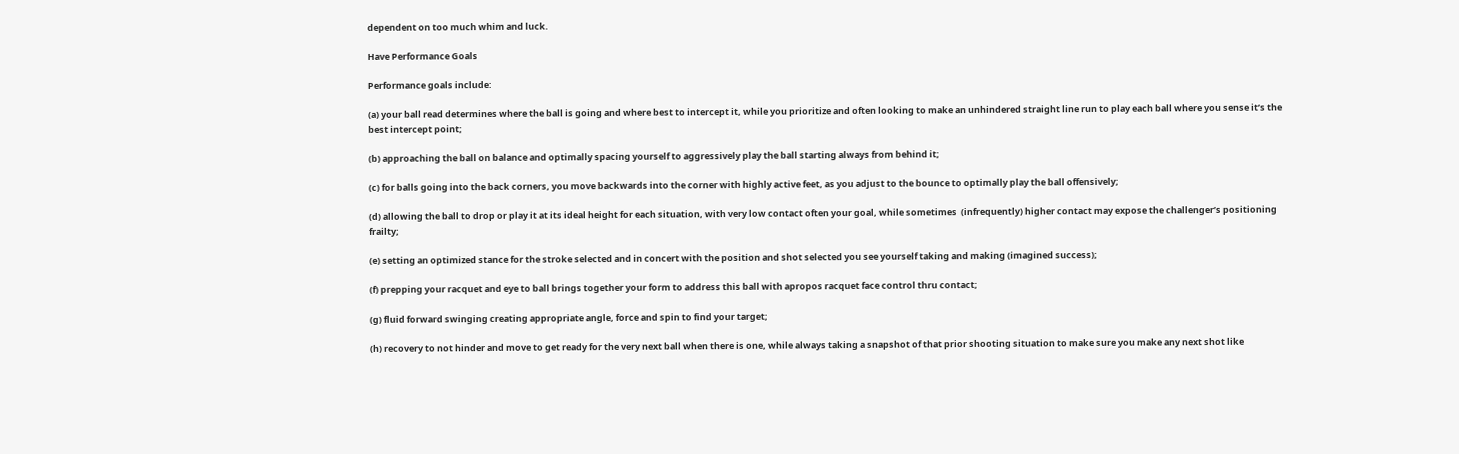dependent on too much whim and luck.

Have Performance Goals

Performance goals include:

(a) your ball read determines where the ball is going and where best to intercept it, while you prioritize and often looking to make an unhindered straight line run to play each ball where you sense it’s the best intercept point;

(b) approaching the ball on balance and optimally spacing yourself to aggressively play the ball starting always from behind it;

(c) for balls going into the back corners, you move backwards into the corner with highly active feet, as you adjust to the bounce to optimally play the ball offensively;

(d) allowing the ball to drop or play it at its ideal height for each situation, with very low contact often your goal, while sometimes  (infrequently) higher contact may expose the challenger’s positioning frailty;

(e) setting an optimized stance for the stroke selected and in concert with the position and shot selected you see yourself taking and making (imagined success);

(f) prepping your racquet and eye to ball brings together your form to address this ball with apropos racquet face control thru contact;

(g) fluid forward swinging creating appropriate angle, force and spin to find your target;

(h) recovery to not hinder and move to get ready for the very next ball when there is one, while always taking a snapshot of that prior shooting situation to make sure you make any next shot like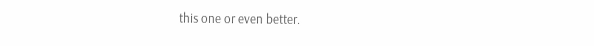this one or even better.